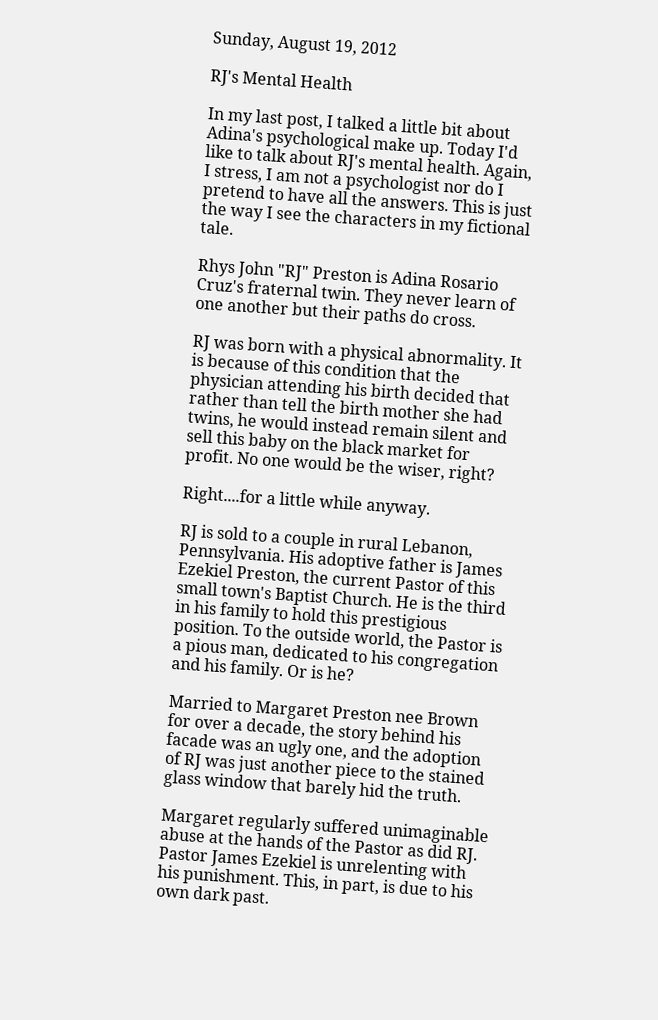Sunday, August 19, 2012

RJ's Mental Health

In my last post, I talked a little bit about Adina's psychological make up. Today I'd like to talk about RJ's mental health. Again, I stress, I am not a psychologist nor do I pretend to have all the answers. This is just the way I see the characters in my fictional tale.

Rhys John "RJ" Preston is Adina Rosario Cruz's fraternal twin. They never learn of one another but their paths do cross.

RJ was born with a physical abnormality. It is because of this condition that the physician attending his birth decided that rather than tell the birth mother she had twins, he would instead remain silent and sell this baby on the black market for profit. No one would be the wiser, right?

Right....for a little while anyway.

RJ is sold to a couple in rural Lebanon, Pennsylvania. His adoptive father is James Ezekiel Preston, the current Pastor of this small town's Baptist Church. He is the third in his family to hold this prestigious position. To the outside world, the Pastor is a pious man, dedicated to his congregation and his family. Or is he?

Married to Margaret Preston nee Brown for over a decade, the story behind his facade was an ugly one, and the adoption of RJ was just another piece to the stained glass window that barely hid the truth.

Margaret regularly suffered unimaginable abuse at the hands of the Pastor as did RJ. Pastor James Ezekiel is unrelenting with his punishment. This, in part, is due to his own dark past.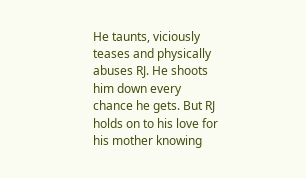He taunts, viciously teases and physically abuses RJ. He shoots him down every chance he gets. But RJ holds on to his love for his mother knowing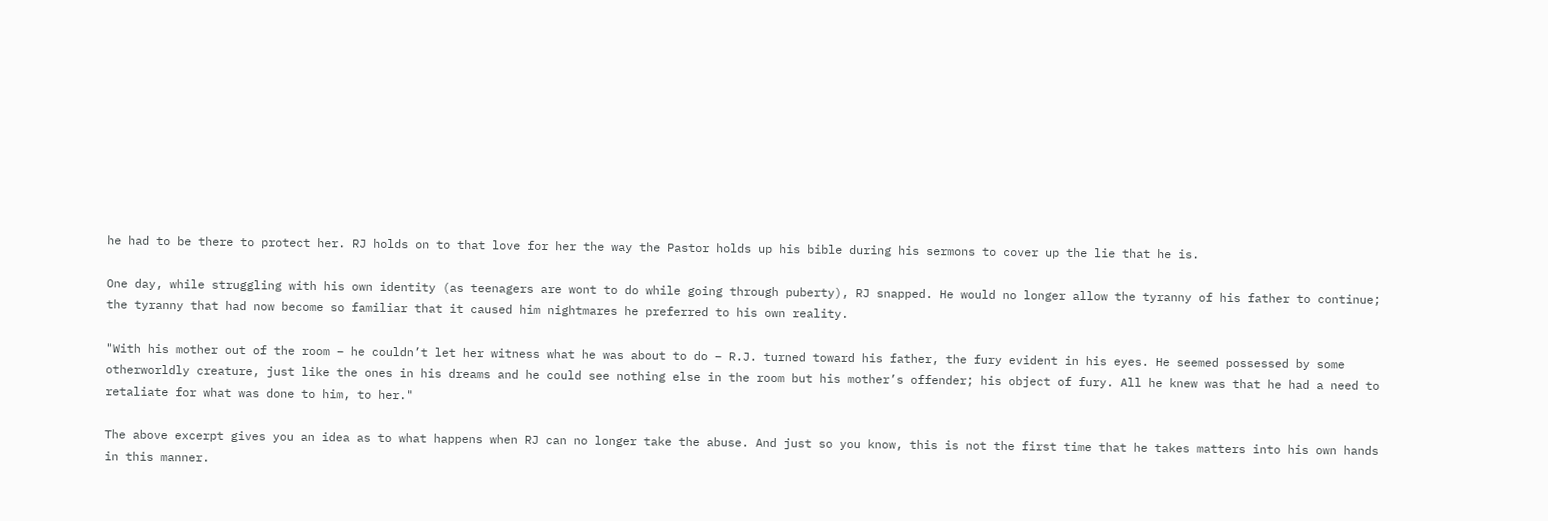he had to be there to protect her. RJ holds on to that love for her the way the Pastor holds up his bible during his sermons to cover up the lie that he is.

One day, while struggling with his own identity (as teenagers are wont to do while going through puberty), RJ snapped. He would no longer allow the tyranny of his father to continue; the tyranny that had now become so familiar that it caused him nightmares he preferred to his own reality.

"With his mother out of the room – he couldn’t let her witness what he was about to do – R.J. turned toward his father, the fury evident in his eyes. He seemed possessed by some otherworldly creature, just like the ones in his dreams and he could see nothing else in the room but his mother’s offender; his object of fury. All he knew was that he had a need to retaliate for what was done to him, to her."

The above excerpt gives you an idea as to what happens when RJ can no longer take the abuse. And just so you know, this is not the first time that he takes matters into his own hands in this manner.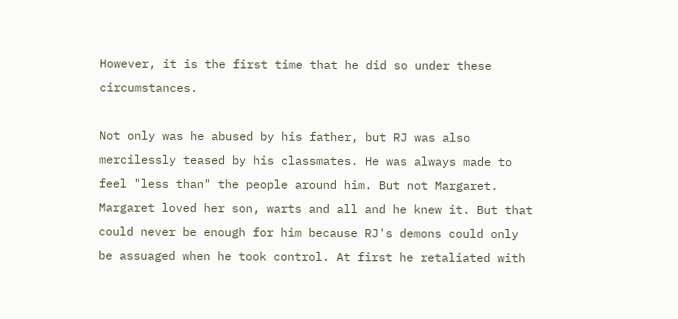However, it is the first time that he did so under these circumstances.

Not only was he abused by his father, but RJ was also mercilessly teased by his classmates. He was always made to feel "less than" the people around him. But not Margaret. Margaret loved her son, warts and all and he knew it. But that could never be enough for him because RJ's demons could only be assuaged when he took control. At first he retaliated with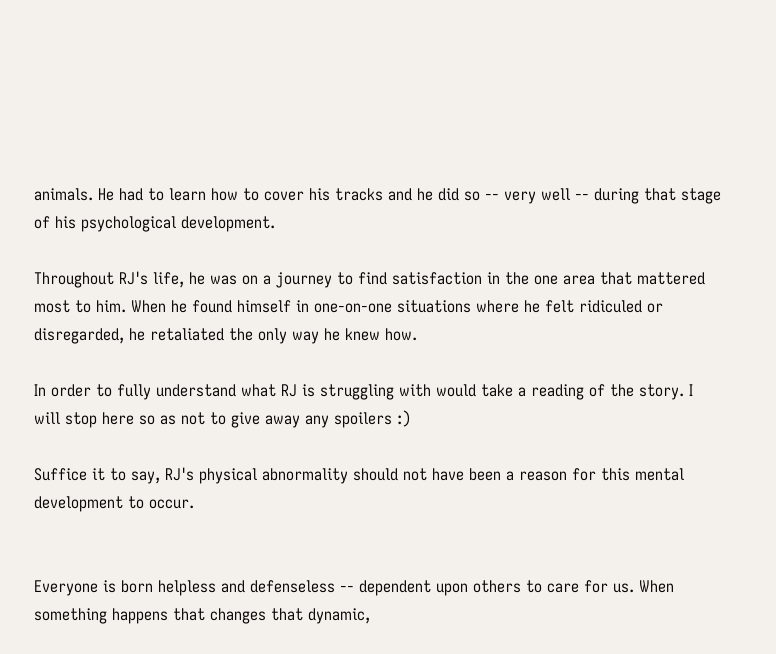animals. He had to learn how to cover his tracks and he did so -- very well -- during that stage of his psychological development.

Throughout RJ's life, he was on a journey to find satisfaction in the one area that mattered most to him. When he found himself in one-on-one situations where he felt ridiculed or disregarded, he retaliated the only way he knew how.

In order to fully understand what RJ is struggling with would take a reading of the story. I will stop here so as not to give away any spoilers :)

Suffice it to say, RJ's physical abnormality should not have been a reason for this mental development to occur.


Everyone is born helpless and defenseless -- dependent upon others to care for us. When something happens that changes that dynamic,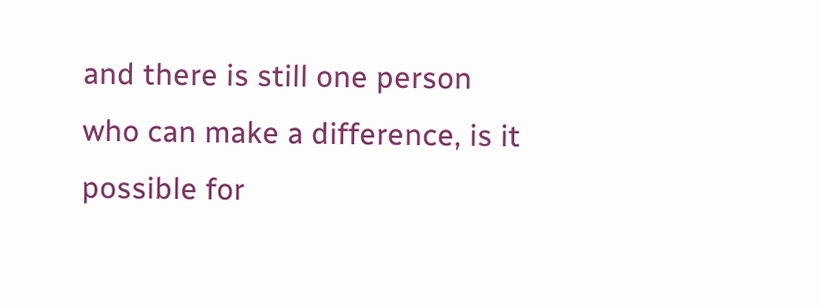and there is still one person who can make a difference, is it possible for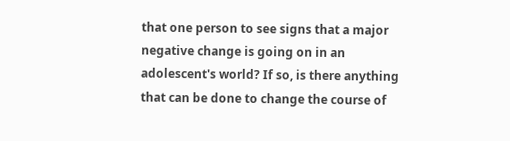that one person to see signs that a major negative change is going on in an adolescent's world? If so, is there anything that can be done to change the course of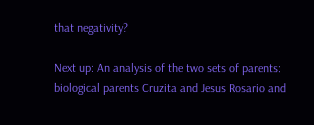that negativity?

Next up: An analysis of the two sets of parents:  biological parents Cruzita and Jesus Rosario and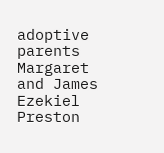adoptive parents Margaret and James Ezekiel Preston